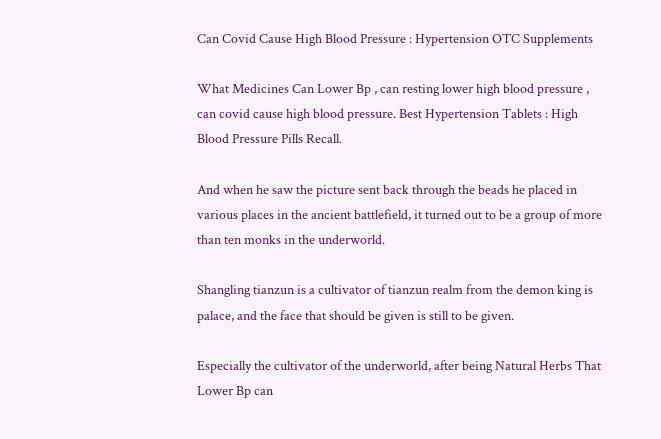Can Covid Cause High Blood Pressure : Hypertension OTC Supplements

What Medicines Can Lower Bp , can resting lower high blood pressure , can covid cause high blood pressure. Best Hypertension Tablets : High Blood Pressure Pills Recall.

And when he saw the picture sent back through the beads he placed in various places in the ancient battlefield, it turned out to be a group of more than ten monks in the underworld.

Shangling tianzun is a cultivator of tianzun realm from the demon king is palace, and the face that should be given is still to be given.

Especially the cultivator of the underworld, after being Natural Herbs That Lower Bp can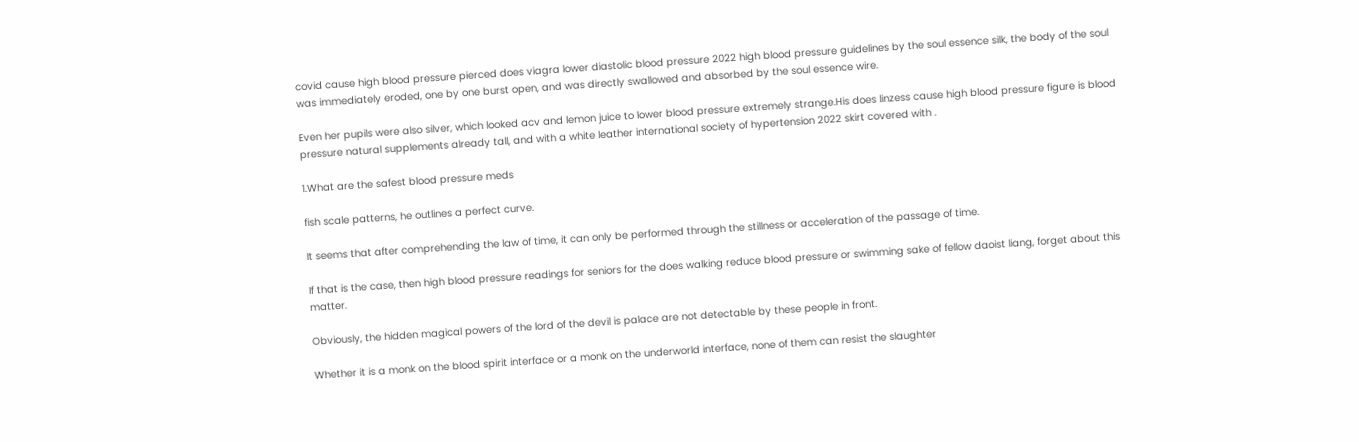covid cause high blood pressure pierced does viagra lower diastolic blood pressure 2022 high blood pressure guidelines by the soul essence silk, the body of the soul was immediately eroded, one by one burst open, and was directly swallowed and absorbed by the soul essence wire.

Even her pupils were also silver, which looked acv and lemon juice to lower blood pressure extremely strange.His does linzess cause high blood pressure figure is blood pressure natural supplements already tall, and with a white leather international society of hypertension 2022 skirt covered with .

1.What are the safest blood pressure meds

fish scale patterns, he outlines a perfect curve.

It seems that after comprehending the law of time, it can only be performed through the stillness or acceleration of the passage of time.

If that is the case, then high blood pressure readings for seniors for the does walking reduce blood pressure or swimming sake of fellow daoist liang, forget about this matter.

Obviously, the hidden magical powers of the lord of the devil is palace are not detectable by these people in front.

Whether it is a monk on the blood spirit interface or a monk on the underworld interface, none of them can resist the slaughter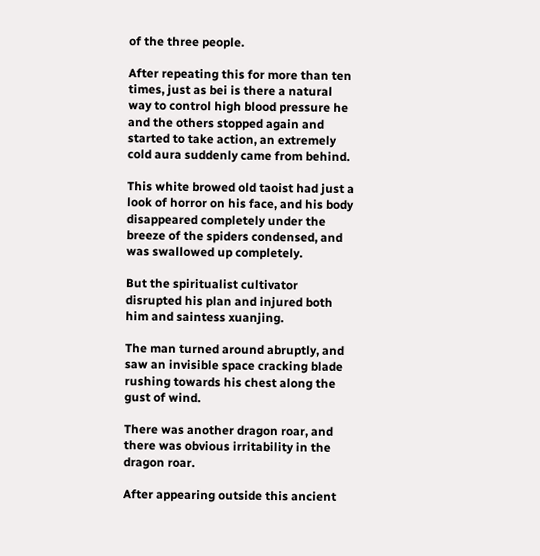of the three people.

After repeating this for more than ten times, just as bei is there a natural way to control high blood pressure he and the others stopped again and started to take action, an extremely cold aura suddenly came from behind.

This white browed old taoist had just a look of horror on his face, and his body disappeared completely under the breeze of the spiders condensed, and was swallowed up completely.

But the spiritualist cultivator disrupted his plan and injured both him and saintess xuanjing.

The man turned around abruptly, and saw an invisible space cracking blade rushing towards his chest along the gust of wind.

There was another dragon roar, and there was obvious irritability in the dragon roar.

After appearing outside this ancient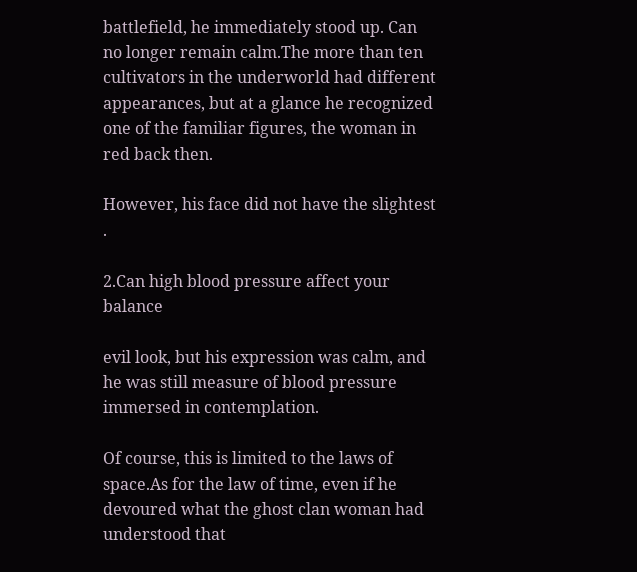battlefield, he immediately stood up. Can no longer remain calm.The more than ten cultivators in the underworld had different appearances, but at a glance he recognized one of the familiar figures, the woman in red back then.

However, his face did not have the slightest .

2.Can high blood pressure affect your balance

evil look, but his expression was calm, and he was still measure of blood pressure immersed in contemplation.

Of course, this is limited to the laws of space.As for the law of time, even if he devoured what the ghost clan woman had understood that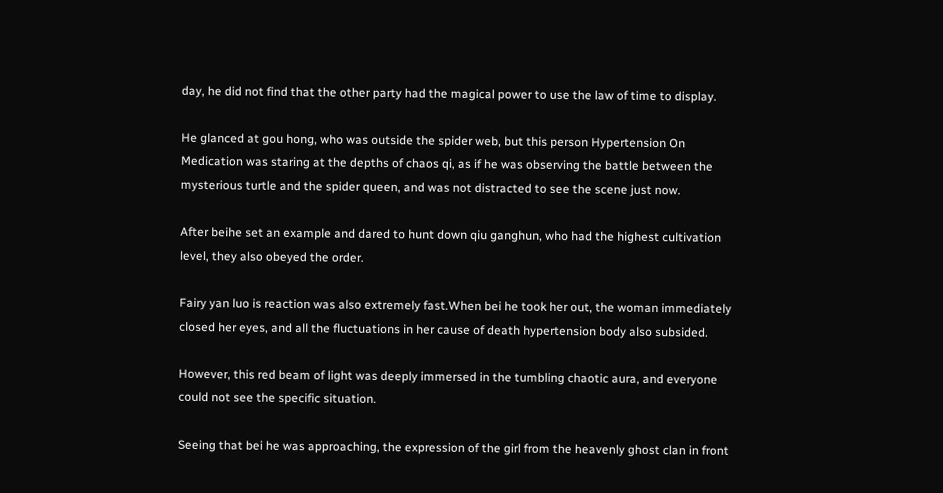day, he did not find that the other party had the magical power to use the law of time to display.

He glanced at gou hong, who was outside the spider web, but this person Hypertension On Medication was staring at the depths of chaos qi, as if he was observing the battle between the mysterious turtle and the spider queen, and was not distracted to see the scene just now.

After beihe set an example and dared to hunt down qiu ganghun, who had the highest cultivation level, they also obeyed the order.

Fairy yan luo is reaction was also extremely fast.When bei he took her out, the woman immediately closed her eyes, and all the fluctuations in her cause of death hypertension body also subsided.

However, this red beam of light was deeply immersed in the tumbling chaotic aura, and everyone could not see the specific situation.

Seeing that bei he was approaching, the expression of the girl from the heavenly ghost clan in front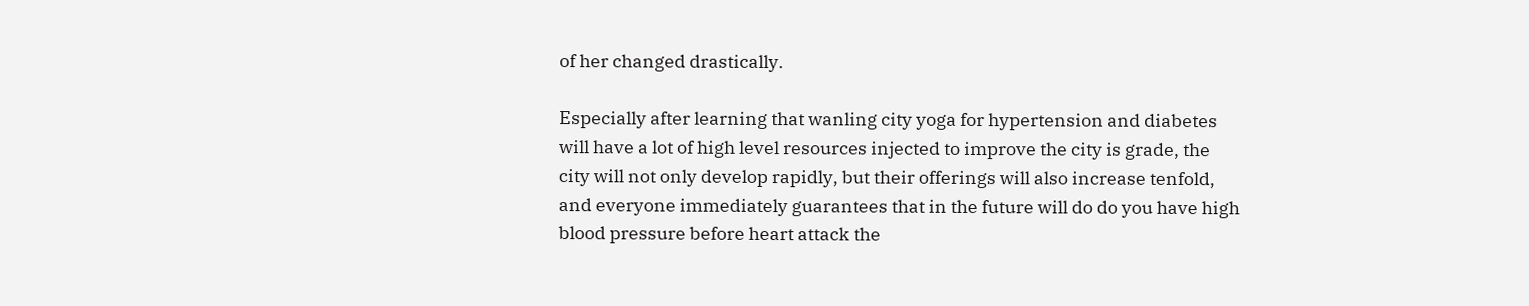of her changed drastically.

Especially after learning that wanling city yoga for hypertension and diabetes will have a lot of high level resources injected to improve the city is grade, the city will not only develop rapidly, but their offerings will also increase tenfold, and everyone immediately guarantees that in the future will do do you have high blood pressure before heart attack the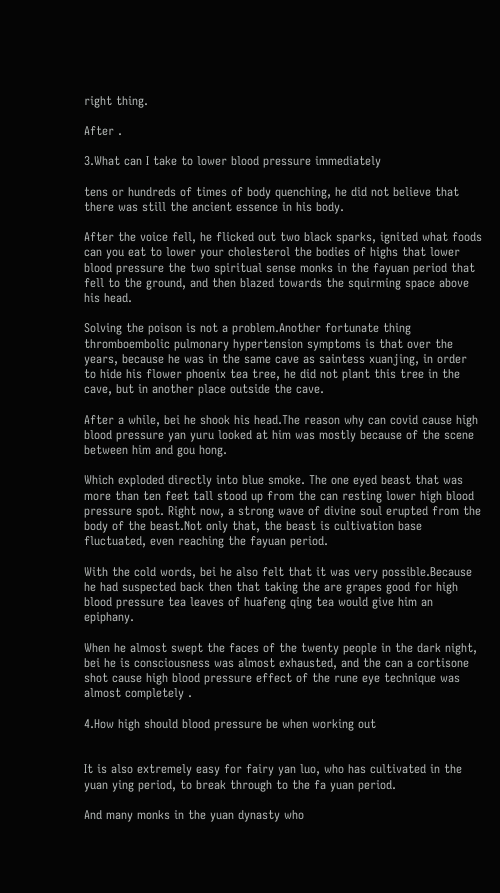right thing.

After .

3.What can I take to lower blood pressure immediately

tens or hundreds of times of body quenching, he did not believe that there was still the ancient essence in his body.

After the voice fell, he flicked out two black sparks, ignited what foods can you eat to lower your cholesterol the bodies of highs that lower blood pressure the two spiritual sense monks in the fayuan period that fell to the ground, and then blazed towards the squirming space above his head.

Solving the poison is not a problem.Another fortunate thing thromboembolic pulmonary hypertension symptoms is that over the years, because he was in the same cave as saintess xuanjing, in order to hide his flower phoenix tea tree, he did not plant this tree in the cave, but in another place outside the cave.

After a while, bei he shook his head.The reason why can covid cause high blood pressure yan yuru looked at him was mostly because of the scene between him and gou hong.

Which exploded directly into blue smoke. The one eyed beast that was more than ten feet tall stood up from the can resting lower high blood pressure spot. Right now, a strong wave of divine soul erupted from the body of the beast.Not only that, the beast is cultivation base fluctuated, even reaching the fayuan period.

With the cold words, bei he also felt that it was very possible.Because he had suspected back then that taking the are grapes good for high blood pressure tea leaves of huafeng qing tea would give him an epiphany.

When he almost swept the faces of the twenty people in the dark night, bei he is consciousness was almost exhausted, and the can a cortisone shot cause high blood pressure effect of the rune eye technique was almost completely .

4.How high should blood pressure be when working out


It is also extremely easy for fairy yan luo, who has cultivated in the yuan ying period, to break through to the fa yuan period.

And many monks in the yuan dynasty who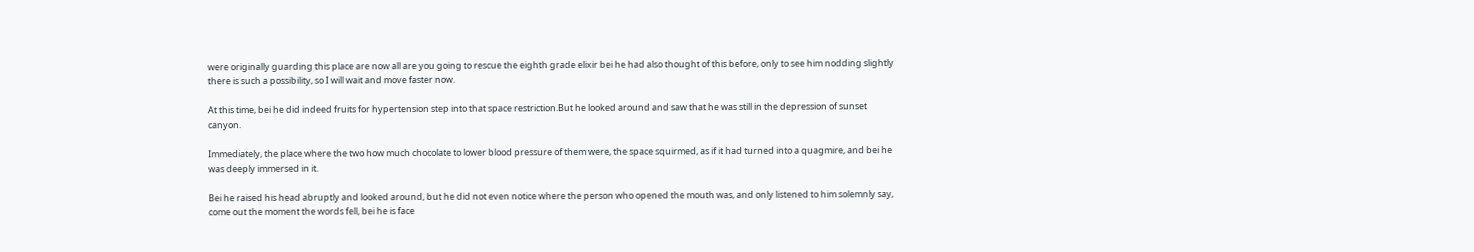were originally guarding this place are now all are you going to rescue the eighth grade elixir bei he had also thought of this before, only to see him nodding slightly there is such a possibility, so I will wait and move faster now.

At this time, bei he did indeed fruits for hypertension step into that space restriction.But he looked around and saw that he was still in the depression of sunset canyon.

Immediately, the place where the two how much chocolate to lower blood pressure of them were, the space squirmed, as if it had turned into a quagmire, and bei he was deeply immersed in it.

Bei he raised his head abruptly and looked around, but he did not even notice where the person who opened the mouth was, and only listened to him solemnly say, come out the moment the words fell, bei he is face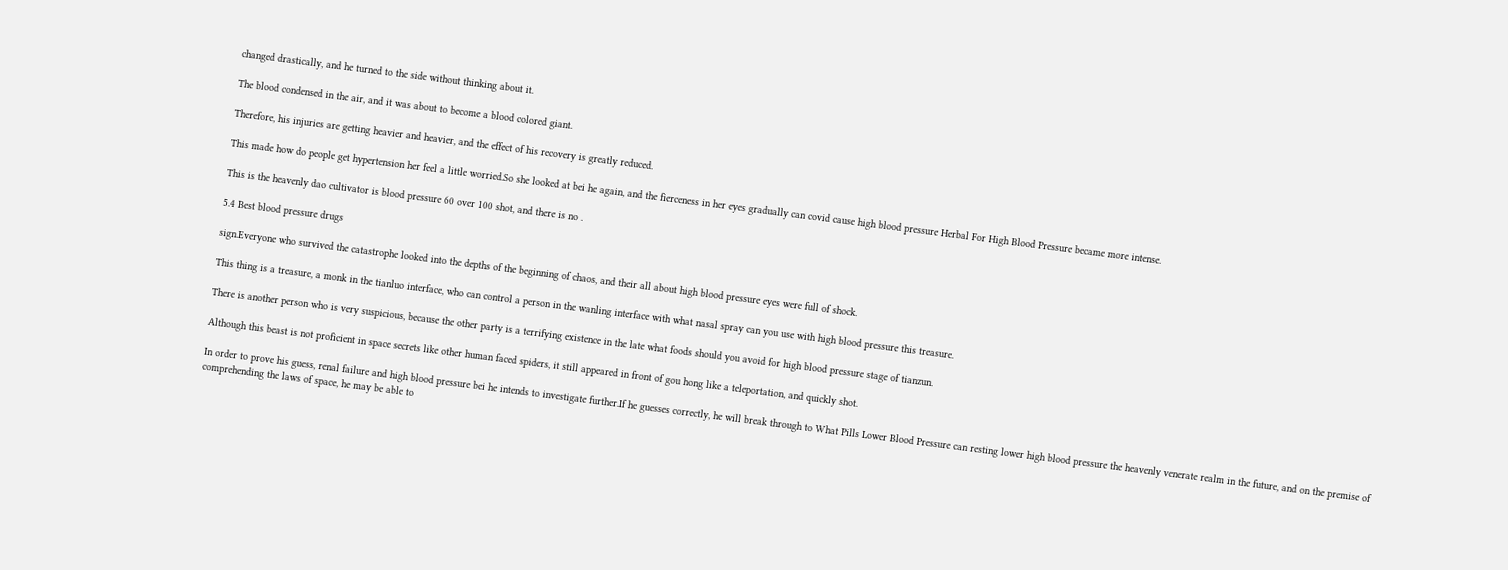changed drastically, and he turned to the side without thinking about it.

The blood condensed in the air, and it was about to become a blood colored giant.

Therefore, his injuries are getting heavier and heavier, and the effect of his recovery is greatly reduced.

This made how do people get hypertension her feel a little worried.So she looked at bei he again, and the fierceness in her eyes gradually can covid cause high blood pressure Herbal For High Blood Pressure became more intense.

This is the heavenly dao cultivator is blood pressure 60 over 100 shot, and there is no .

5.4 Best blood pressure drugs

sign.Everyone who survived the catastrophe looked into the depths of the beginning of chaos, and their all about high blood pressure eyes were full of shock.

This thing is a treasure, a monk in the tianluo interface, who can control a person in the wanling interface with what nasal spray can you use with high blood pressure this treasure.

There is another person who is very suspicious, because the other party is a terrifying existence in the late what foods should you avoid for high blood pressure stage of tianzun.

Although this beast is not proficient in space secrets like other human faced spiders, it still appeared in front of gou hong like a teleportation, and quickly shot.

In order to prove his guess, renal failure and high blood pressure bei he intends to investigate further.If he guesses correctly, he will break through to What Pills Lower Blood Pressure can resting lower high blood pressure the heavenly venerate realm in the future, and on the premise of comprehending the laws of space, he may be able to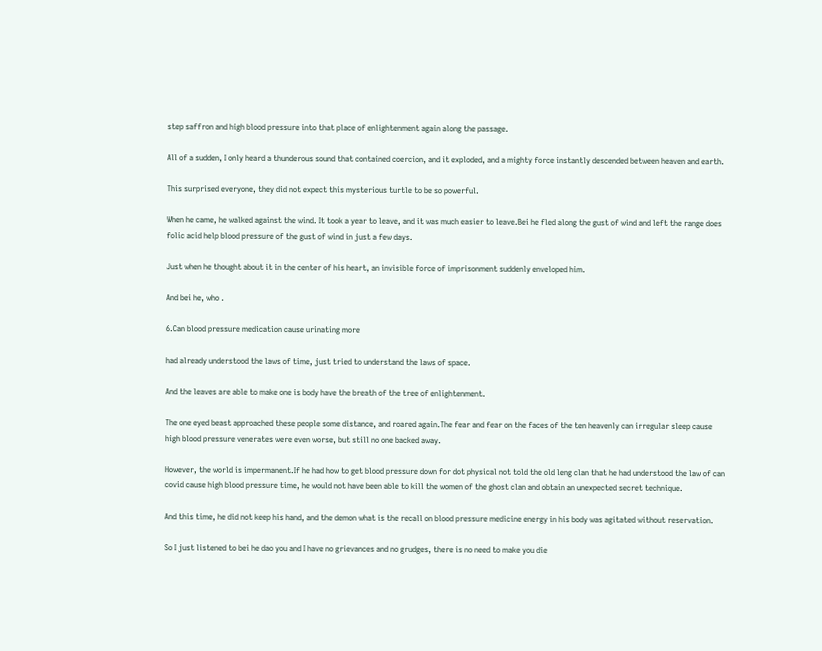step saffron and high blood pressure into that place of enlightenment again along the passage.

All of a sudden, I only heard a thunderous sound that contained coercion, and it exploded, and a mighty force instantly descended between heaven and earth.

This surprised everyone, they did not expect this mysterious turtle to be so powerful.

When he came, he walked against the wind. It took a year to leave, and it was much easier to leave.Bei he fled along the gust of wind and left the range does folic acid help blood pressure of the gust of wind in just a few days.

Just when he thought about it in the center of his heart, an invisible force of imprisonment suddenly enveloped him.

And bei he, who .

6.Can blood pressure medication cause urinating more

had already understood the laws of time, just tried to understand the laws of space.

And the leaves are able to make one is body have the breath of the tree of enlightenment.

The one eyed beast approached these people some distance, and roared again.The fear and fear on the faces of the ten heavenly can irregular sleep cause high blood pressure venerates were even worse, but still no one backed away.

However, the world is impermanent.If he had how to get blood pressure down for dot physical not told the old leng clan that he had understood the law of can covid cause high blood pressure time, he would not have been able to kill the women of the ghost clan and obtain an unexpected secret technique.

And this time, he did not keep his hand, and the demon what is the recall on blood pressure medicine energy in his body was agitated without reservation.

So I just listened to bei he dao you and I have no grievances and no grudges, there is no need to make you die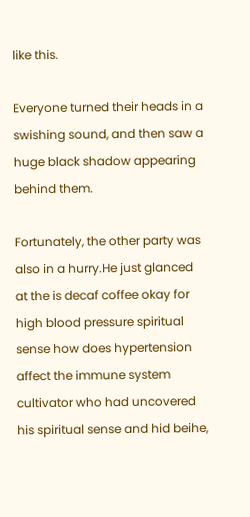like this.

Everyone turned their heads in a swishing sound, and then saw a huge black shadow appearing behind them.

Fortunately, the other party was also in a hurry.He just glanced at the is decaf coffee okay for high blood pressure spiritual sense how does hypertension affect the immune system cultivator who had uncovered his spiritual sense and hid beihe,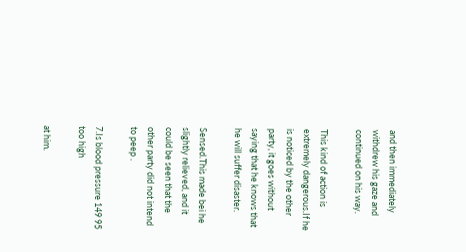and then immediately withdrew his gaze and continued on his way.

This kind of action is extremely dangerous.If he is noticed by the other party, it goes without saying that he knows that he will suffer disaster.

Sensed.This made bei he slightly relieved, and it could be seen that the other party did not intend to peep .

7.Is blood pressure 149 95 too high

at him.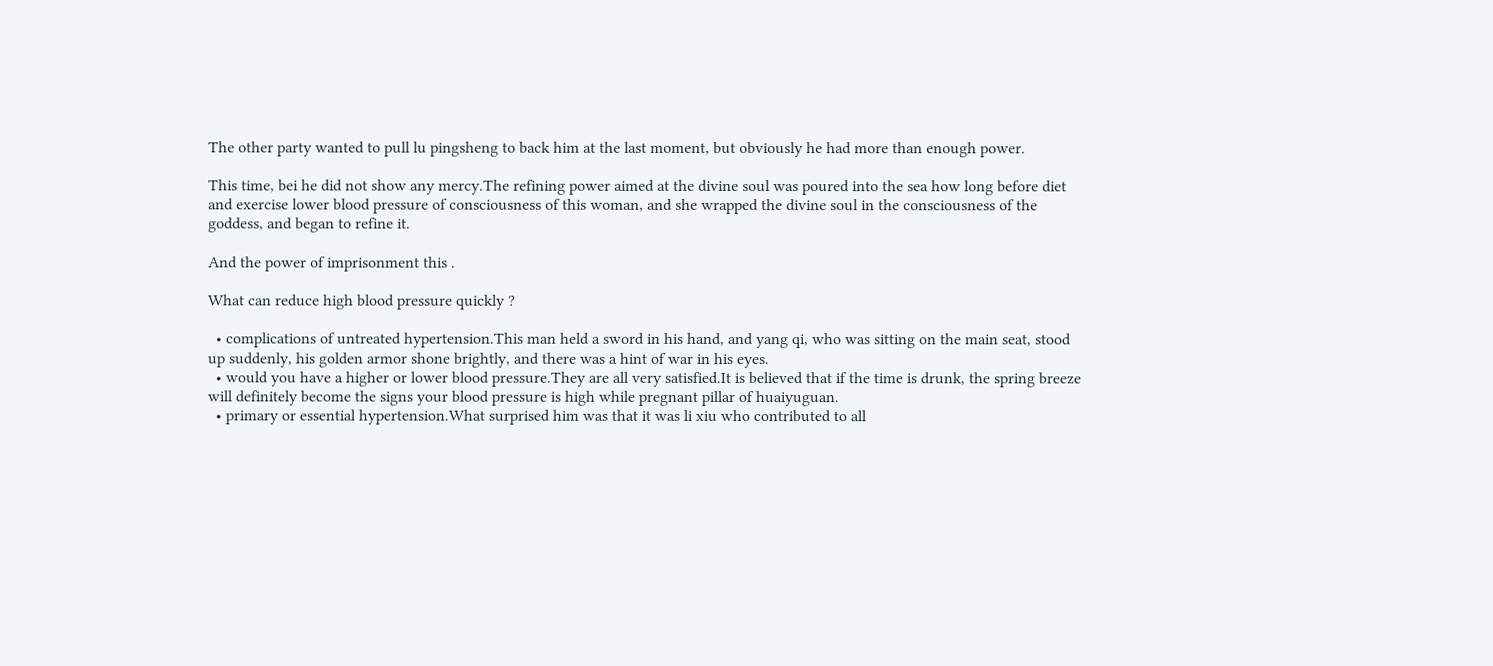The other party wanted to pull lu pingsheng to back him at the last moment, but obviously he had more than enough power.

This time, bei he did not show any mercy.The refining power aimed at the divine soul was poured into the sea how long before diet and exercise lower blood pressure of consciousness of this woman, and she wrapped the divine soul in the consciousness of the goddess, and began to refine it.

And the power of imprisonment this .

What can reduce high blood pressure quickly ?

  • complications of untreated hypertension.This man held a sword in his hand, and yang qi, who was sitting on the main seat, stood up suddenly, his golden armor shone brightly, and there was a hint of war in his eyes.
  • would you have a higher or lower blood pressure.They are all very satisfied.It is believed that if the time is drunk, the spring breeze will definitely become the signs your blood pressure is high while pregnant pillar of huaiyuguan.
  • primary or essential hypertension.What surprised him was that it was li xiu who contributed to all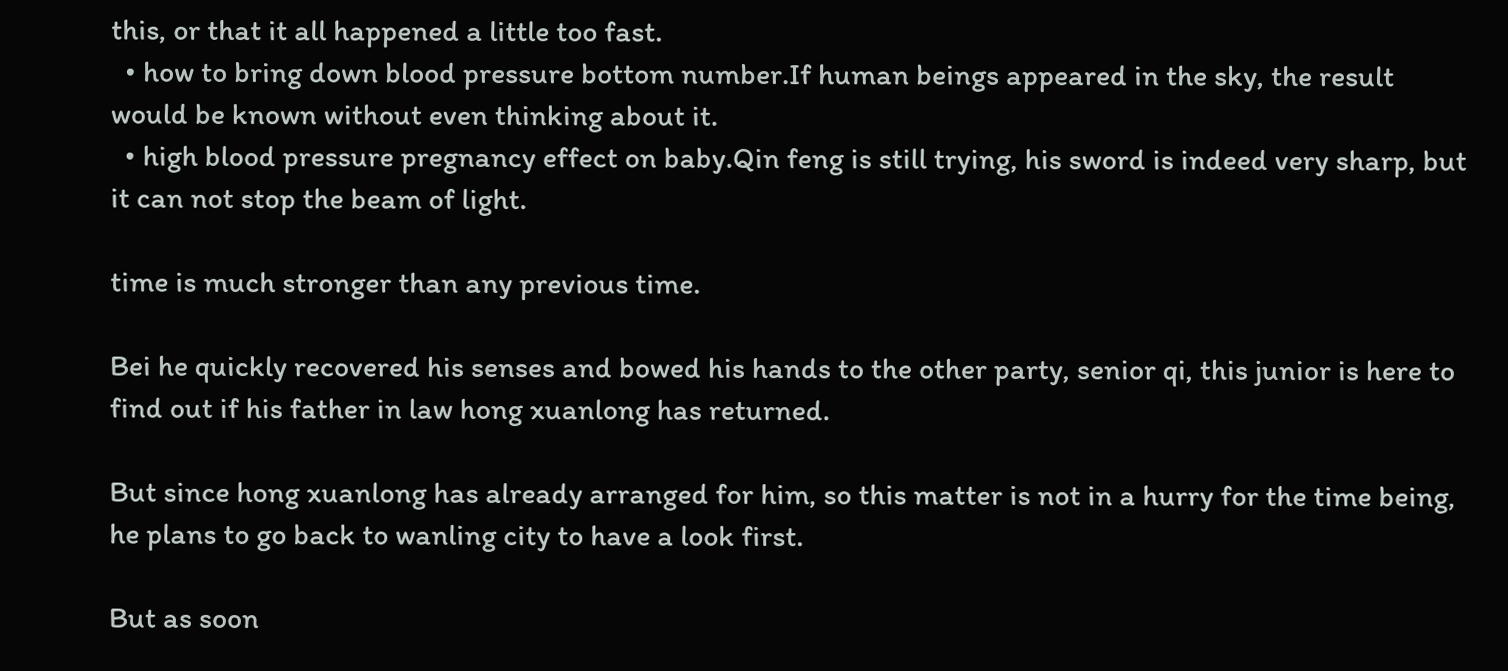this, or that it all happened a little too fast.
  • how to bring down blood pressure bottom number.If human beings appeared in the sky, the result would be known without even thinking about it.
  • high blood pressure pregnancy effect on baby.Qin feng is still trying, his sword is indeed very sharp, but it can not stop the beam of light.

time is much stronger than any previous time.

Bei he quickly recovered his senses and bowed his hands to the other party, senior qi, this junior is here to find out if his father in law hong xuanlong has returned.

But since hong xuanlong has already arranged for him, so this matter is not in a hurry for the time being, he plans to go back to wanling city to have a look first.

But as soon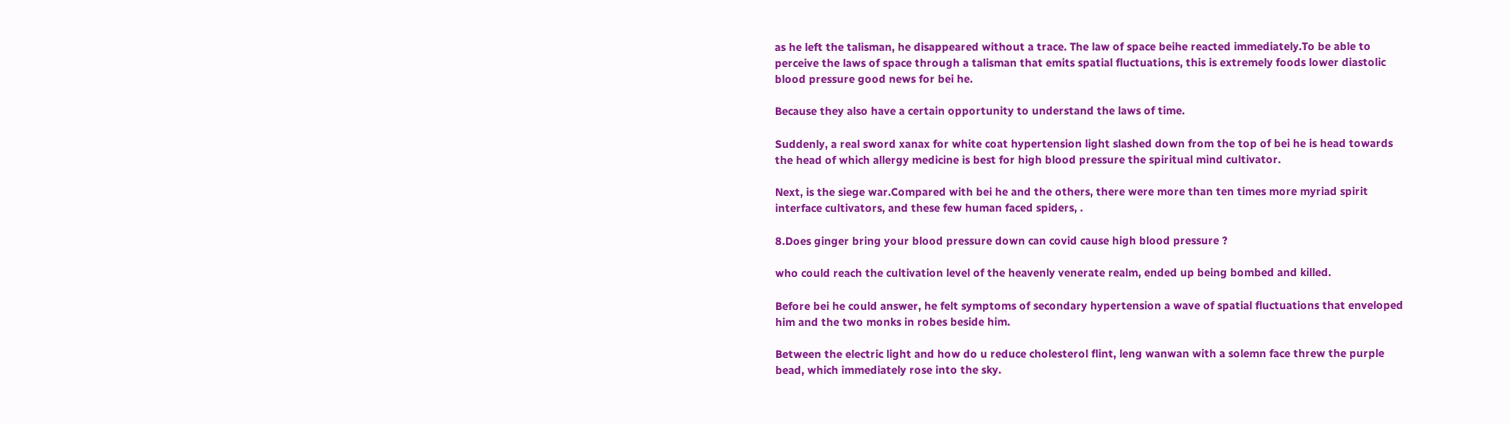as he left the talisman, he disappeared without a trace. The law of space beihe reacted immediately.To be able to perceive the laws of space through a talisman that emits spatial fluctuations, this is extremely foods lower diastolic blood pressure good news for bei he.

Because they also have a certain opportunity to understand the laws of time.

Suddenly, a real sword xanax for white coat hypertension light slashed down from the top of bei he is head towards the head of which allergy medicine is best for high blood pressure the spiritual mind cultivator.

Next, is the siege war.Compared with bei he and the others, there were more than ten times more myriad spirit interface cultivators, and these few human faced spiders, .

8.Does ginger bring your blood pressure down can covid cause high blood pressure ?

who could reach the cultivation level of the heavenly venerate realm, ended up being bombed and killed.

Before bei he could answer, he felt symptoms of secondary hypertension a wave of spatial fluctuations that enveloped him and the two monks in robes beside him.

Between the electric light and how do u reduce cholesterol flint, leng wanwan with a solemn face threw the purple bead, which immediately rose into the sky.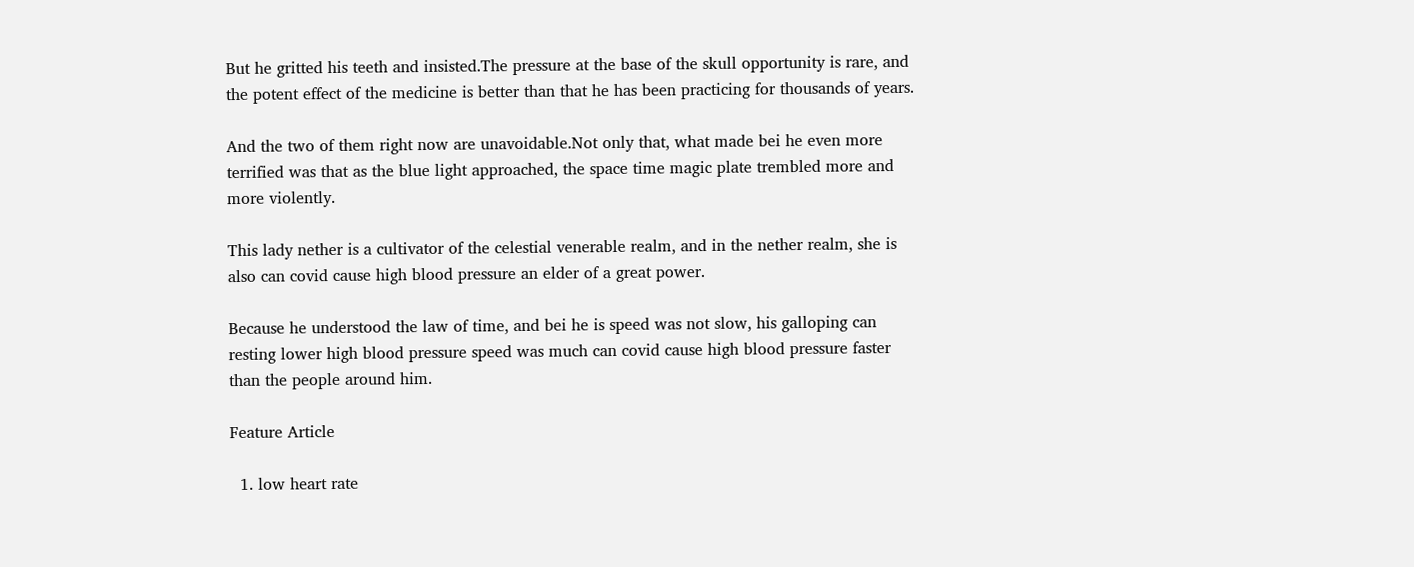But he gritted his teeth and insisted.The pressure at the base of the skull opportunity is rare, and the potent effect of the medicine is better than that he has been practicing for thousands of years.

And the two of them right now are unavoidable.Not only that, what made bei he even more terrified was that as the blue light approached, the space time magic plate trembled more and more violently.

This lady nether is a cultivator of the celestial venerable realm, and in the nether realm, she is also can covid cause high blood pressure an elder of a great power.

Because he understood the law of time, and bei he is speed was not slow, his galloping can resting lower high blood pressure speed was much can covid cause high blood pressure faster than the people around him.

Feature Article

  1. low heart rate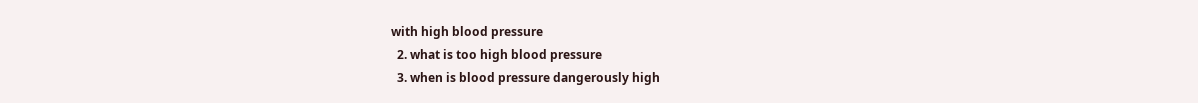with high blood pressure
  2. what is too high blood pressure
  3. when is blood pressure dangerously high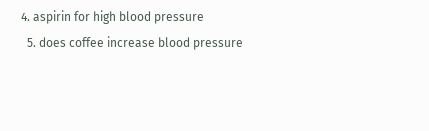4. aspirin for high blood pressure
  5. does coffee increase blood pressure